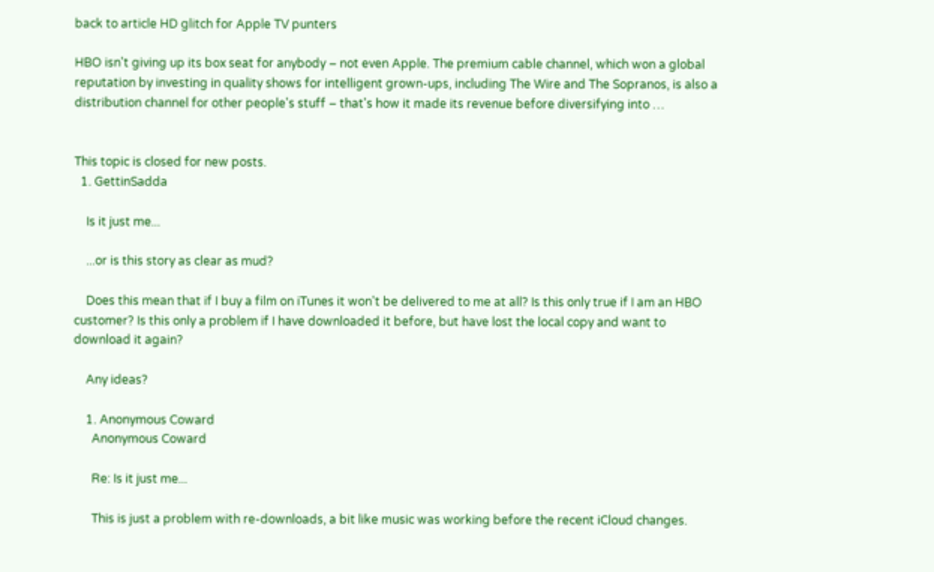back to article HD glitch for Apple TV punters

HBO isn't giving up its box seat for anybody – not even Apple. The premium cable channel, which won a global reputation by investing in quality shows for intelligent grown-ups, including The Wire and The Sopranos, is also a distribution channel for other people's stuff – that's how it made its revenue before diversifying into …


This topic is closed for new posts.
  1. GettinSadda

    Is it just me...

    ...or is this story as clear as mud?

    Does this mean that if I buy a film on iTunes it won't be delivered to me at all? Is this only true if I am an HBO customer? Is this only a problem if I have downloaded it before, but have lost the local copy and want to download it again?

    Any ideas?

    1. Anonymous Coward
      Anonymous Coward

      Re: Is it just me...

      This is just a problem with re-downloads, a bit like music was working before the recent iCloud changes.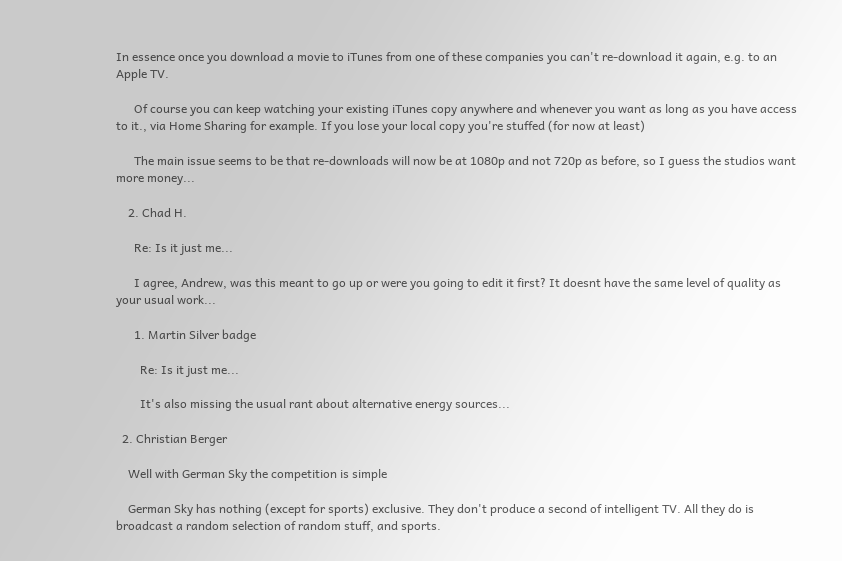In essence once you download a movie to iTunes from one of these companies you can't re-download it again, e.g. to an Apple TV.

      Of course you can keep watching your existing iTunes copy anywhere and whenever you want as long as you have access to it., via Home Sharing for example. If you lose your local copy you're stuffed (for now at least)

      The main issue seems to be that re-downloads will now be at 1080p and not 720p as before, so I guess the studios want more money...

    2. Chad H.

      Re: Is it just me...

      I agree, Andrew, was this meant to go up or were you going to edit it first? It doesnt have the same level of quality as your usual work...

      1. Martin Silver badge

        Re: Is it just me...

        It's also missing the usual rant about alternative energy sources...

  2. Christian Berger

    Well with German Sky the competition is simple

    German Sky has nothing (except for sports) exclusive. They don't produce a second of intelligent TV. All they do is broadcast a random selection of random stuff, and sports.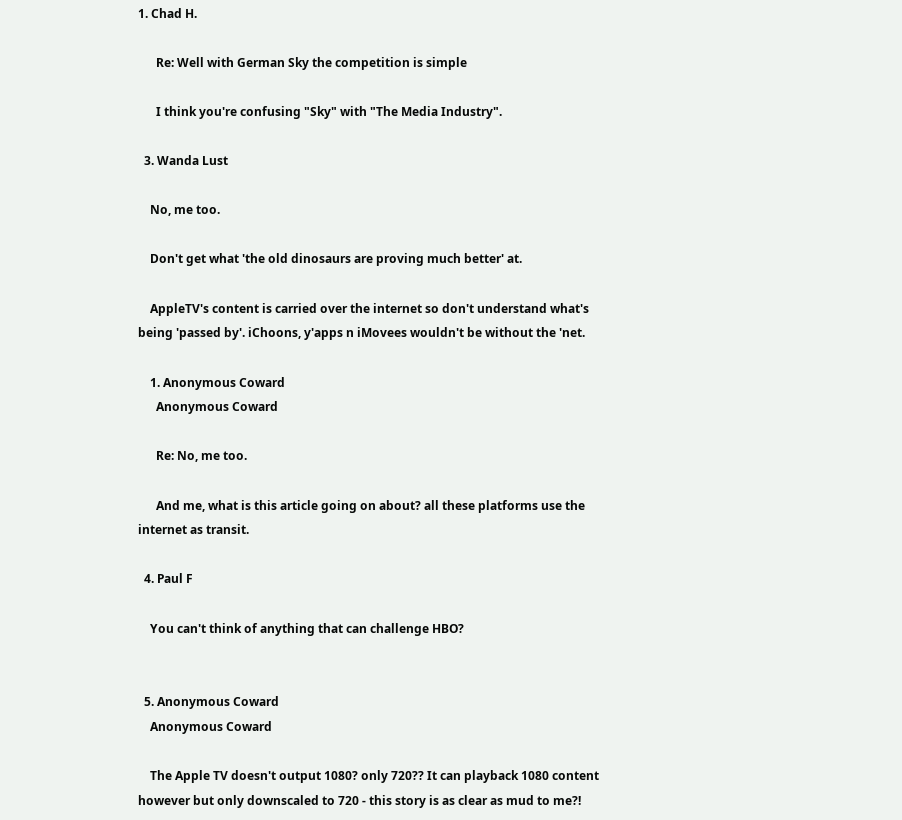1. Chad H.

      Re: Well with German Sky the competition is simple

      I think you're confusing "Sky" with "The Media Industry".

  3. Wanda Lust

    No, me too.

    Don't get what 'the old dinosaurs are proving much better' at.

    AppleTV's content is carried over the internet so don't understand what's being 'passed by'. iChoons, y'apps n iMovees wouldn't be without the 'net.

    1. Anonymous Coward
      Anonymous Coward

      Re: No, me too.

      And me, what is this article going on about? all these platforms use the internet as transit.

  4. Paul F

    You can't think of anything that can challenge HBO?


  5. Anonymous Coward
    Anonymous Coward

    The Apple TV doesn't output 1080? only 720?? It can playback 1080 content however but only downscaled to 720 - this story is as clear as mud to me?!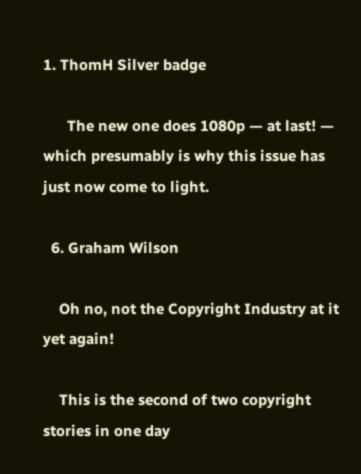1. ThomH Silver badge

      The new one does 1080p — at last! — which presumably is why this issue has just now come to light.

  6. Graham Wilson

    Oh no, not the Copyright Industry at it yet again!

    This is the second of two copyright stories in one day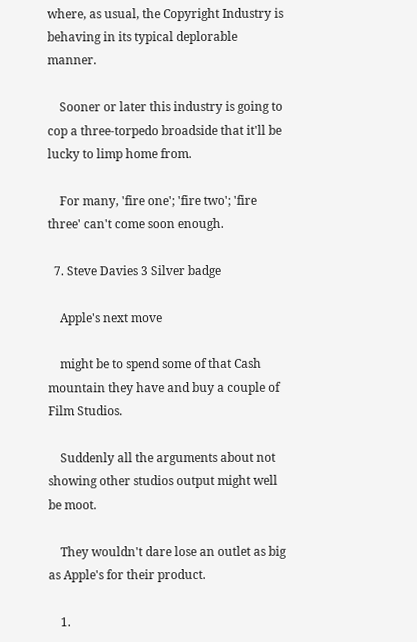where, as usual, the Copyright Industry is behaving in its typical deplorable manner.

    Sooner or later this industry is going to cop a three-torpedo broadside that it'll be lucky to limp home from.

    For many, 'fire one'; 'fire two'; 'fire three' can't come soon enough.

  7. Steve Davies 3 Silver badge

    Apple's next move

    might be to spend some of that Cash mountain they have and buy a couple of Film Studios.

    Suddenly all the arguments about not showing other studios output might well be moot.

    They wouldn't dare lose an outlet as big as Apple's for their product.

    1.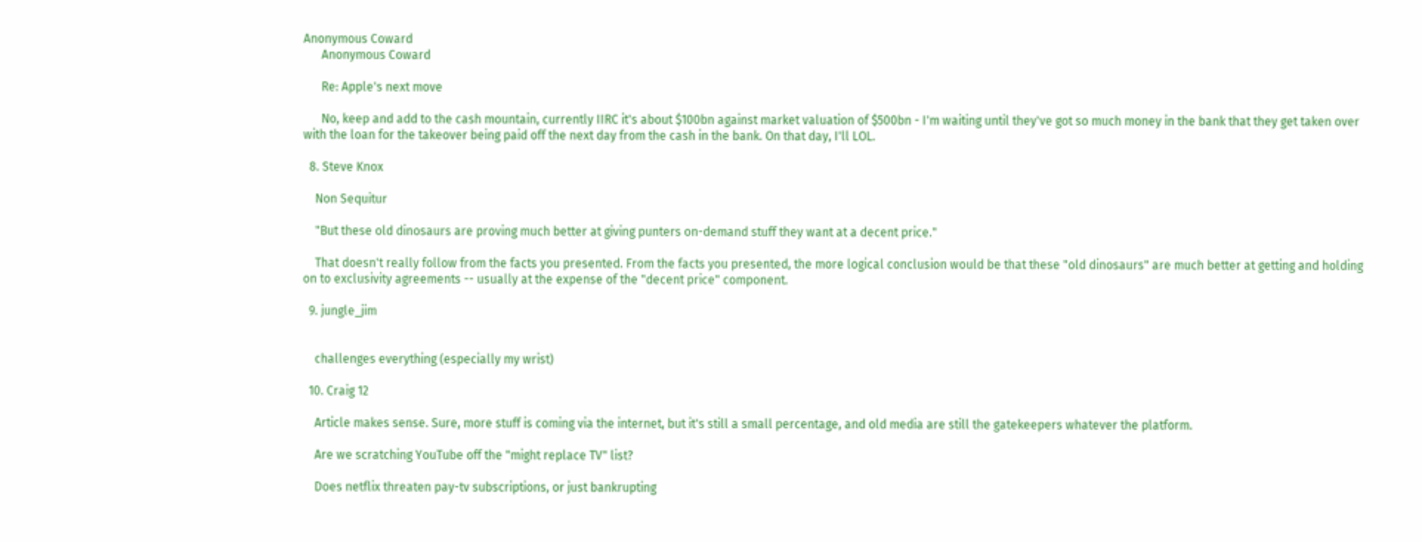Anonymous Coward
      Anonymous Coward

      Re: Apple's next move

      No, keep and add to the cash mountain, currently IIRC it's about $100bn against market valuation of $500bn - I'm waiting until they've got so much money in the bank that they get taken over with the loan for the takeover being paid off the next day from the cash in the bank. On that day, I'll LOL.

  8. Steve Knox

    Non Sequitur

    "But these old dinosaurs are proving much better at giving punters on-demand stuff they want at a decent price."

    That doesn't really follow from the facts you presented. From the facts you presented, the more logical conclusion would be that these "old dinosaurs" are much better at getting and holding on to exclusivity agreements -- usually at the expense of the "decent price" component.

  9. jungle_jim


    challenges everything (especially my wrist)

  10. Craig 12

    Article makes sense. Sure, more stuff is coming via the internet, but it's still a small percentage, and old media are still the gatekeepers whatever the platform.

    Are we scratching YouTube off the "might replace TV" list?

    Does netflix threaten pay-tv subscriptions, or just bankrupting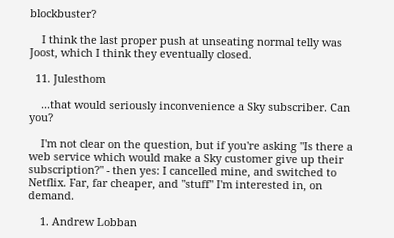blockbuster?

    I think the last proper push at unseating normal telly was Joost, which I think they eventually closed.

  11. Julesthom

    ...that would seriously inconvenience a Sky subscriber. Can you?

    I'm not clear on the question, but if you're asking "Is there a web service which would make a Sky customer give up their subscription?" - then yes: I cancelled mine, and switched to Netflix. Far, far cheaper, and "stuff" I'm interested in, on demand.

    1. Andrew Lobban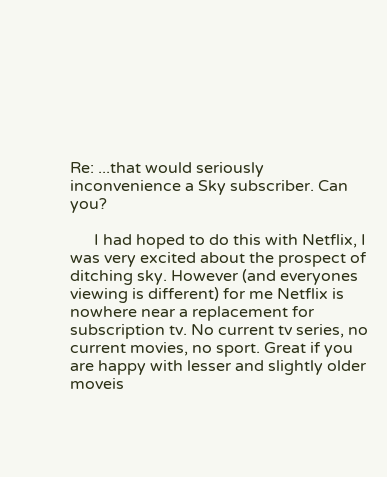Re: ...that would seriously inconvenience a Sky subscriber. Can you?

      I had hoped to do this with Netflix, I was very excited about the prospect of ditching sky. However (and everyones viewing is different) for me Netflix is nowhere near a replacement for subscription tv. No current tv series, no current movies, no sport. Great if you are happy with lesser and slightly older moveis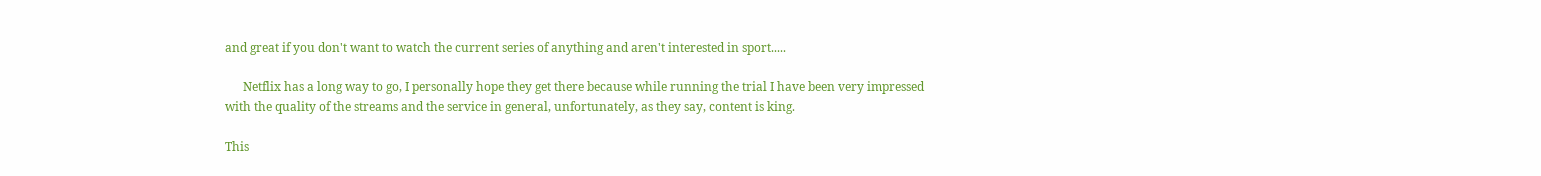and great if you don't want to watch the current series of anything and aren't interested in sport.....

      Netflix has a long way to go, I personally hope they get there because while running the trial I have been very impressed with the quality of the streams and the service in general, unfortunately, as they say, content is king.

This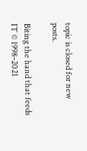topic is closed for new posts.

Biting the hand that feeds IT © 1998–2021